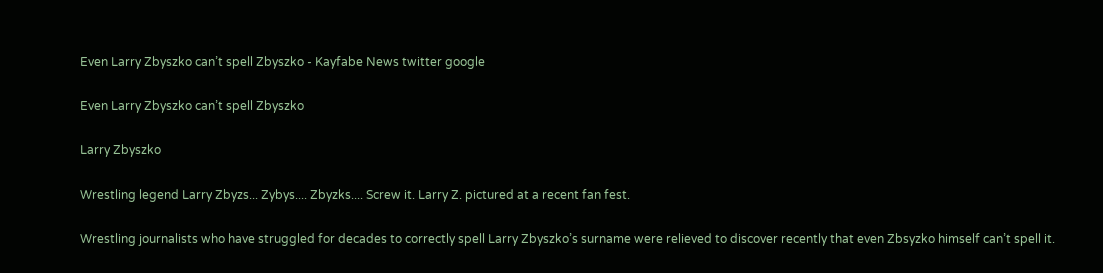Even Larry Zbyszko can’t spell Zbyszko - Kayfabe News twitter google

Even Larry Zbyszko can’t spell Zbyszko

Larry Zbyszko

Wrestling legend Larry Zbyzs... Zybys.... Zbyzks.... Screw it. Larry Z. pictured at a recent fan fest.

Wrestling journalists who have struggled for decades to correctly spell Larry Zbyszko’s surname were relieved to discover recently that even Zbsyzko himself can’t spell it.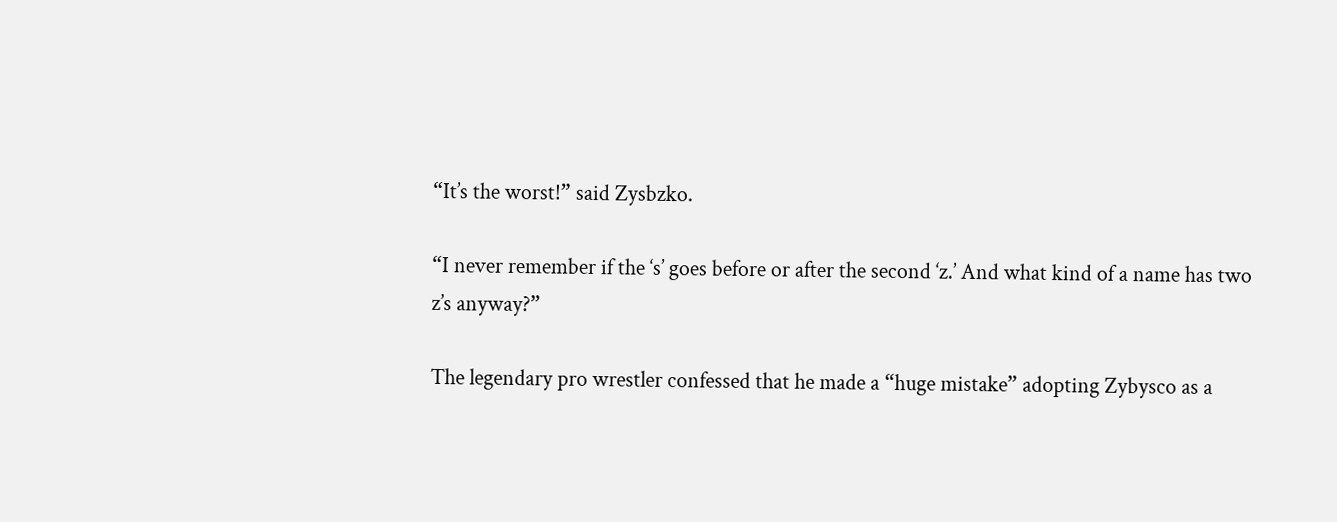“It’s the worst!” said Zysbzko.

“I never remember if the ‘s’ goes before or after the second ‘z.’ And what kind of a name has two z’s anyway?”

The legendary pro wrestler confessed that he made a “huge mistake” adopting Zybysco as a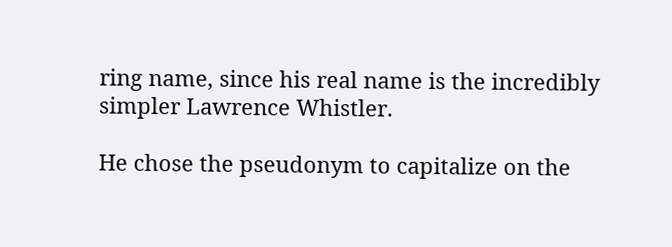ring name, since his real name is the incredibly simpler Lawrence Whistler.

He chose the pseudonym to capitalize on the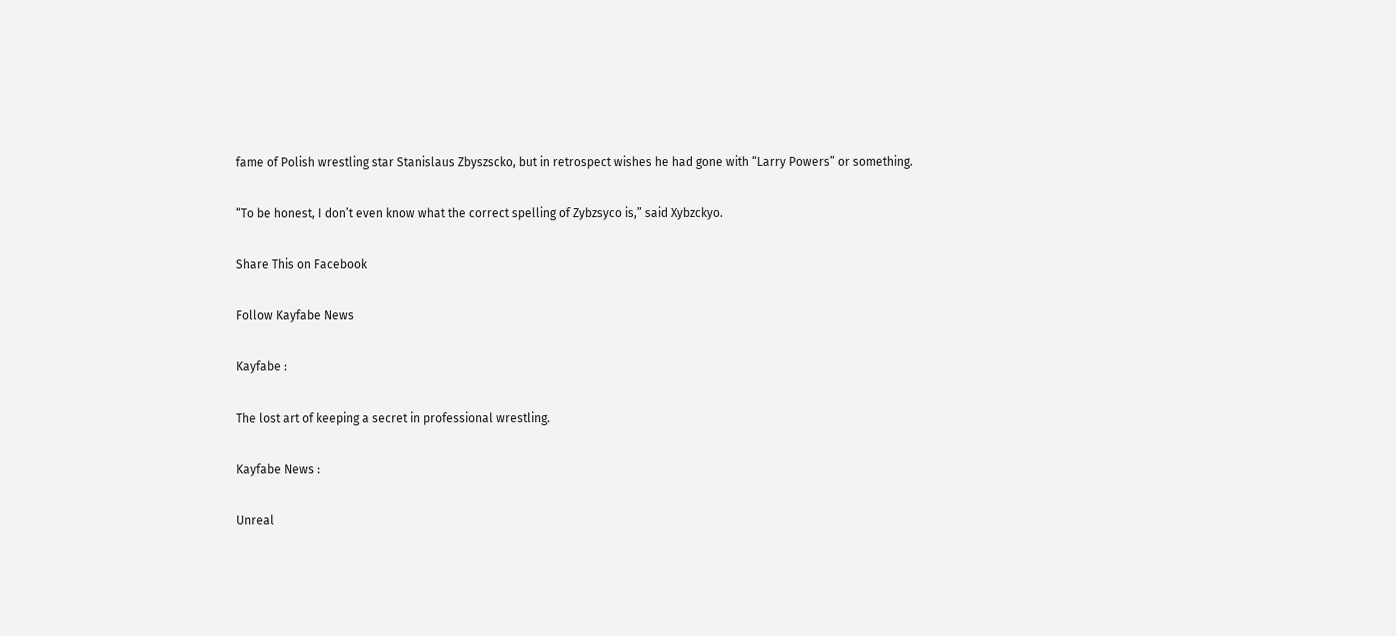fame of Polish wrestling star Stanislaus Zbyszscko, but in retrospect wishes he had gone with “Larry Powers” or something.

“To be honest, I don’t even know what the correct spelling of Zybzsyco is,” said Xybzckyo.

Share This on Facebook

Follow Kayfabe News

Kayfabe :

The lost art of keeping a secret in professional wrestling.

Kayfabe News :

Unreal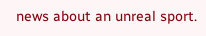news about an unreal sport.